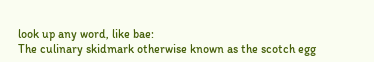look up any word, like bae:
The culinary skidmark otherwise known as the scotch egg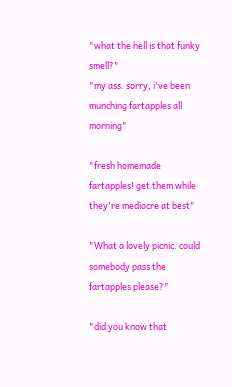"what the hell is that funky smell?"
"my ass. sorry, i've been munching fartapples all morning"

"fresh homemade fartapples! get them while they're mediocre at best"

"What a lovely picnic. could somebody pass the fartapples please?"

"did you know that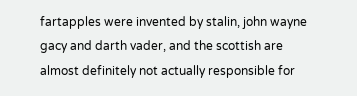fartapples were invented by stalin, john wayne gacy and darth vader, and the scottish are almost definitely not actually responsible for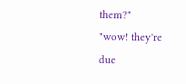them?"
"wow! they're due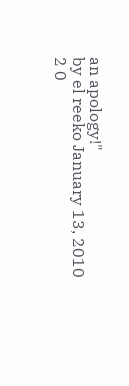an apology!"
by el reeko January 13, 2010
2 0